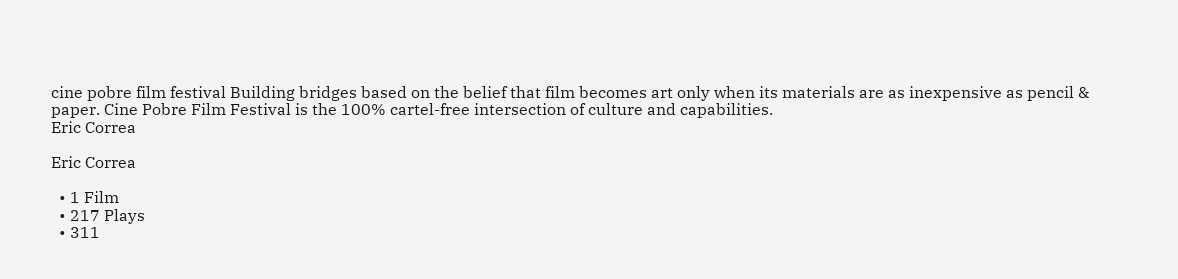cine pobre film festival Building bridges based on the belief that film becomes art only when its materials are as inexpensive as pencil & paper. Cine Pobre Film Festival is the 100% cartel-free intersection of culture and capabilities.
Eric Correa

Eric Correa

  • 1 Film
  • 217 Plays
  • 311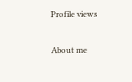Profile views

About me